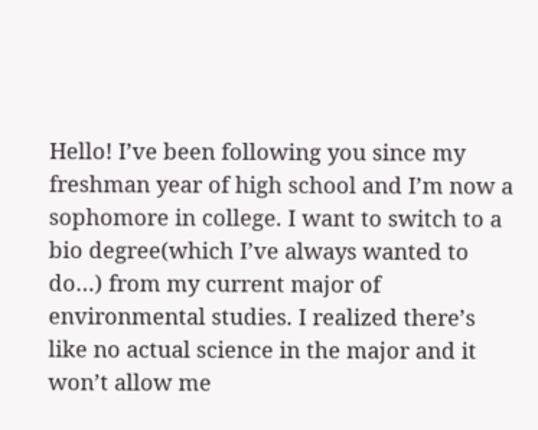Hello! I’ve been following you since my freshman year of high school and I’m now a sophomore in college. I want to switch to a bio degree(which I’ve always wanted to do…) from my current major of environmental studies. I realized there’s like no actual science in the major and it won’t allow me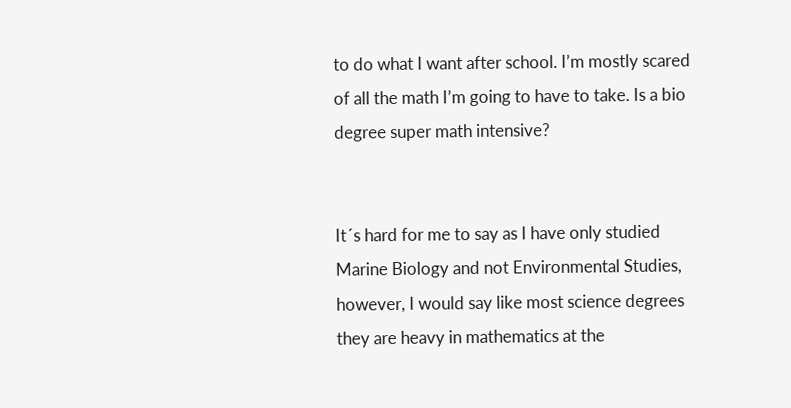to do what I want after school. I’m mostly scared of all the math I’m going to have to take. Is a bio degree super math intensive?


It´s hard for me to say as I have only studied Marine Biology and not Environmental Studies, however, I would say like most science degrees they are heavy in mathematics at the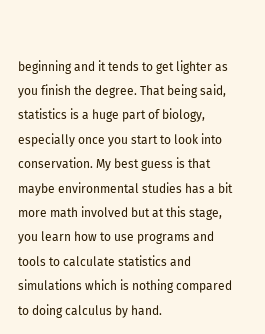beginning and it tends to get lighter as you finish the degree. That being said, statistics is a huge part of biology, especially once you start to look into conservation. My best guess is that maybe environmental studies has a bit more math involved but at this stage, you learn how to use programs and tools to calculate statistics and simulations which is nothing compared to doing calculus by hand.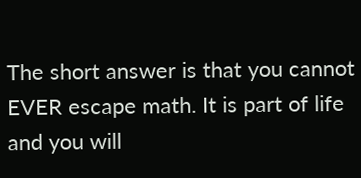The short answer is that you cannot EVER escape math. It is part of life and you will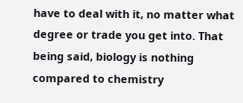have to deal with it, no matter what degree or trade you get into. That being said, biology is nothing compared to chemistry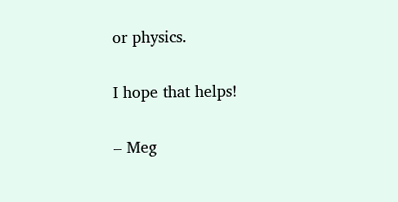or physics.

I hope that helps!

– Meg